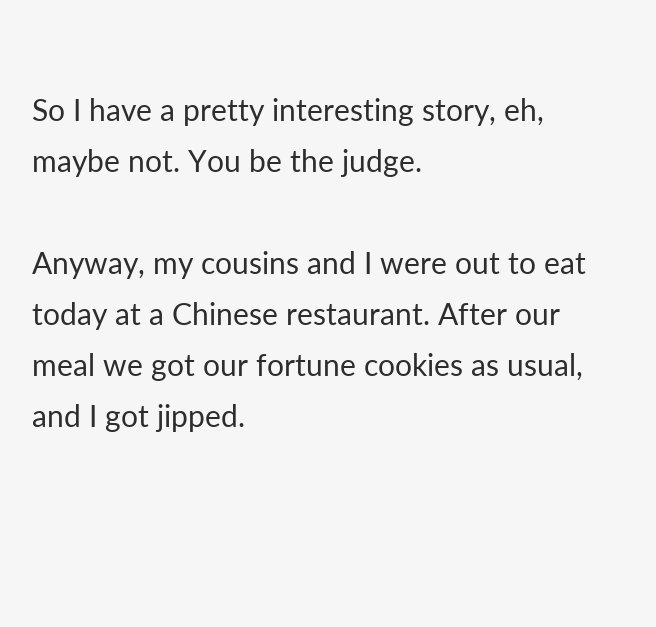So I have a pretty interesting story, eh, maybe not. You be the judge.

Anyway, my cousins and I were out to eat today at a Chinese restaurant. After our meal we got our fortune cookies as usual, and I got jipped.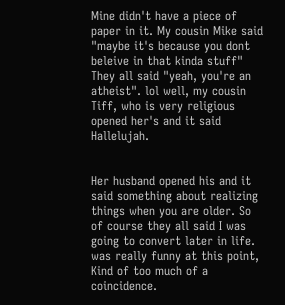Mine didn't have a piece of paper in it. My cousin Mike said "maybe it's because you dont beleive in that kinda stuff" They all said "yeah, you're an atheist". lol well, my cousin Tiff, who is very religious opened her's and it said Hallelujah.


Her husband opened his and it said something about realizing things when you are older. So of course they all said I was going to convert later in life. was really funny at this point, Kind of too much of a coincidence.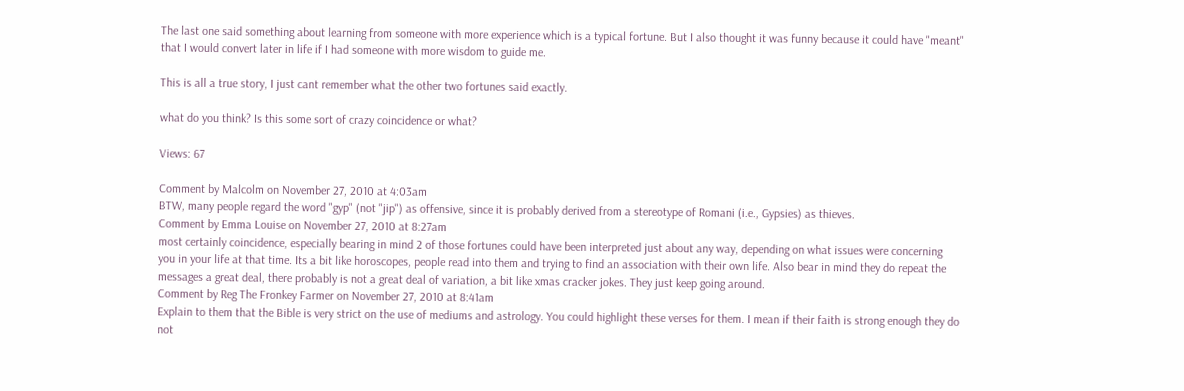The last one said something about learning from someone with more experience which is a typical fortune. But I also thought it was funny because it could have "meant" that I would convert later in life if I had someone with more wisdom to guide me.

This is all a true story, I just cant remember what the other two fortunes said exactly.

what do you think? Is this some sort of crazy coincidence or what?

Views: 67

Comment by Malcolm on November 27, 2010 at 4:03am
BTW, many people regard the word "gyp" (not "jip") as offensive, since it is probably derived from a stereotype of Romani (i.e., Gypsies) as thieves.
Comment by Emma Louise on November 27, 2010 at 8:27am
most certainly coincidence, especially bearing in mind 2 of those fortunes could have been interpreted just about any way, depending on what issues were concerning you in your life at that time. Its a bit like horoscopes, people read into them and trying to find an association with their own life. Also bear in mind they do repeat the messages a great deal, there probably is not a great deal of variation, a bit like xmas cracker jokes. They just keep going around.
Comment by Reg The Fronkey Farmer on November 27, 2010 at 8:41am
Explain to them that the Bible is very strict on the use of mediums and astrology. You could highlight these verses for them. I mean if their faith is strong enough they do not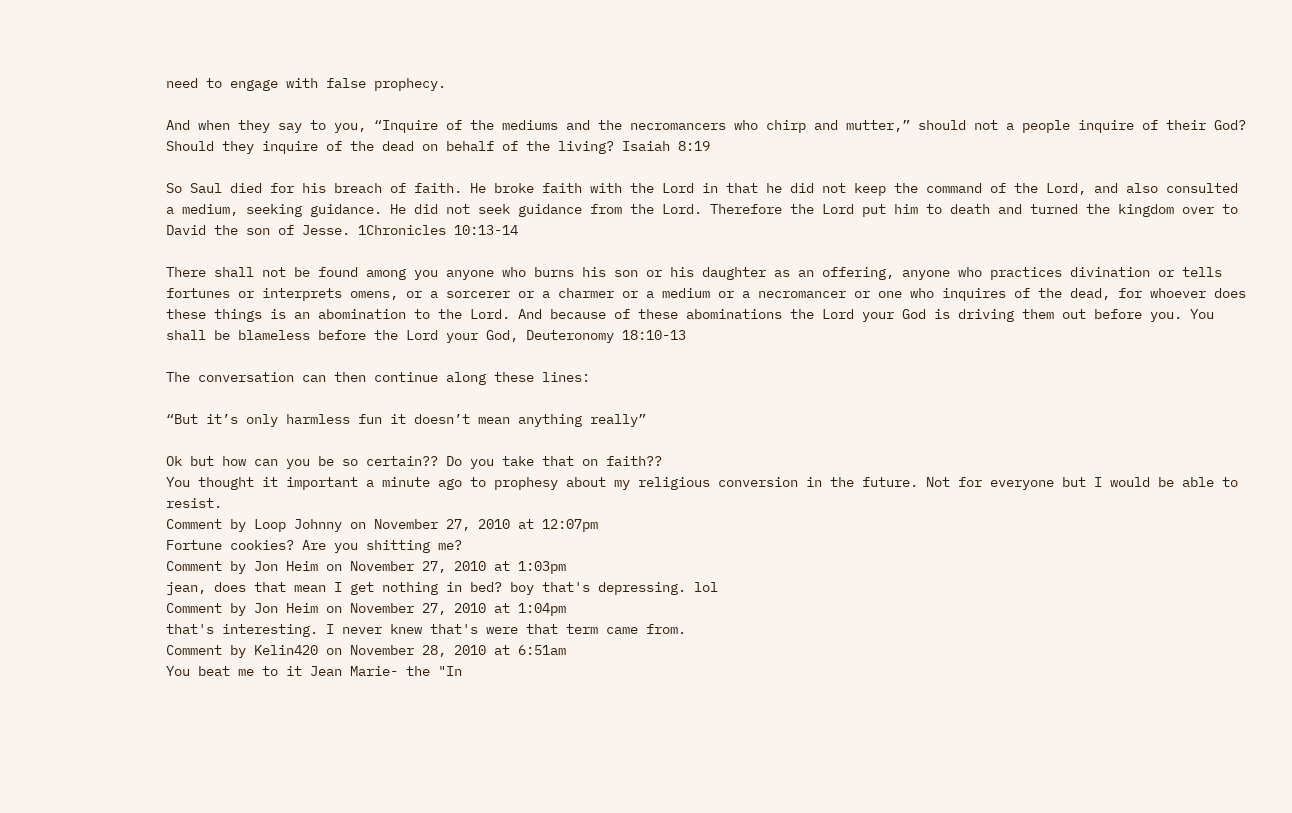need to engage with false prophecy.

And when they say to you, “Inquire of the mediums and the necromancers who chirp and mutter,” should not a people inquire of their God? Should they inquire of the dead on behalf of the living? Isaiah 8:19

So Saul died for his breach of faith. He broke faith with the Lord in that he did not keep the command of the Lord, and also consulted a medium, seeking guidance. He did not seek guidance from the Lord. Therefore the Lord put him to death and turned the kingdom over to David the son of Jesse. 1Chronicles 10:13-14

There shall not be found among you anyone who burns his son or his daughter as an offering, anyone who practices divination or tells fortunes or interprets omens, or a sorcerer or a charmer or a medium or a necromancer or one who inquires of the dead, for whoever does these things is an abomination to the Lord. And because of these abominations the Lord your God is driving them out before you. You shall be blameless before the Lord your God, Deuteronomy 18:10-13

The conversation can then continue along these lines:

“But it’s only harmless fun it doesn’t mean anything really”

Ok but how can you be so certain?? Do you take that on faith??
You thought it important a minute ago to prophesy about my religious conversion in the future. Not for everyone but I would be able to resist.
Comment by Loop Johnny on November 27, 2010 at 12:07pm
Fortune cookies? Are you shitting me?
Comment by Jon Heim on November 27, 2010 at 1:03pm
jean, does that mean I get nothing in bed? boy that's depressing. lol
Comment by Jon Heim on November 27, 2010 at 1:04pm
that's interesting. I never knew that's were that term came from.
Comment by Kelin420 on November 28, 2010 at 6:51am
You beat me to it Jean Marie- the "In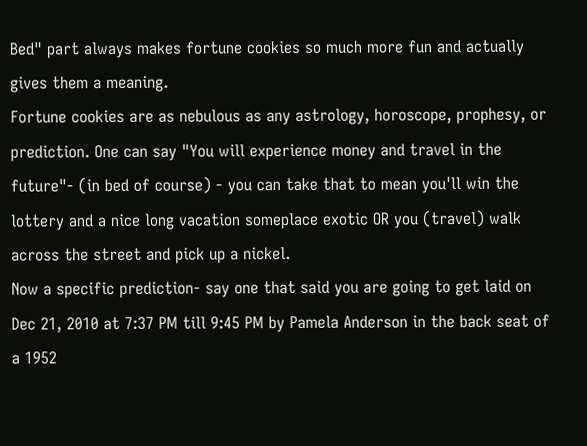Bed" part always makes fortune cookies so much more fun and actually gives them a meaning.
Fortune cookies are as nebulous as any astrology, horoscope, prophesy, or prediction. One can say "You will experience money and travel in the future"- (in bed of course) - you can take that to mean you'll win the lottery and a nice long vacation someplace exotic OR you (travel) walk across the street and pick up a nickel.
Now a specific prediction- say one that said you are going to get laid on Dec 21, 2010 at 7:37 PM till 9:45 PM by Pamela Anderson in the back seat of a 1952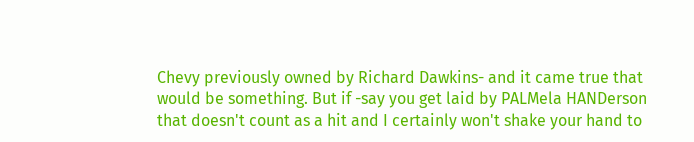Chevy previously owned by Richard Dawkins- and it came true that would be something. But if -say you get laid by PALMela HANDerson that doesn't count as a hit and I certainly won't shake your hand to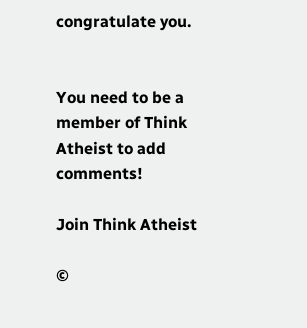congratulate you.


You need to be a member of Think Atheist to add comments!

Join Think Atheist

©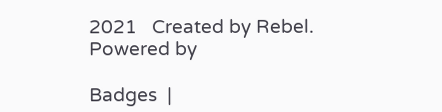2021   Created by Rebel.   Powered by

Badges  |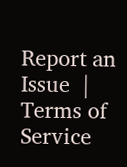Report an Issue  |  Terms of Service